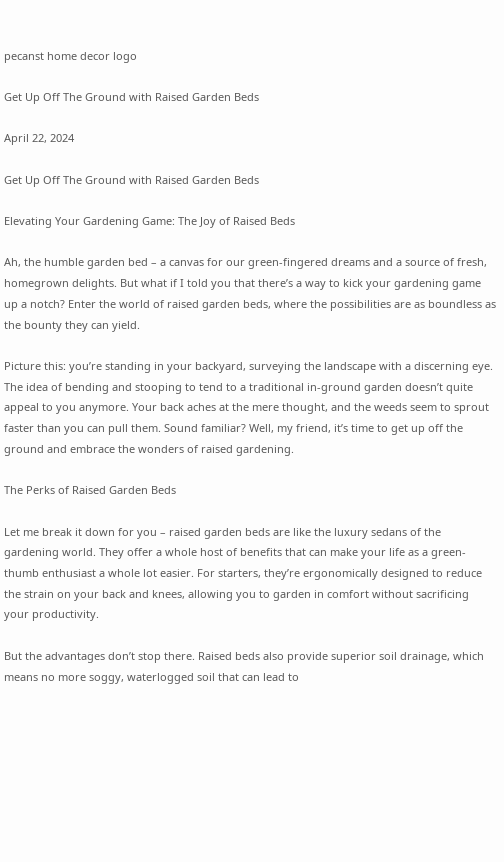pecanst home decor logo

Get Up Off The Ground with Raised Garden Beds

April 22, 2024

Get Up Off The Ground with Raised Garden Beds

Elevating Your Gardening Game: The Joy of Raised Beds

Ah, the humble garden bed – a canvas for our green-fingered dreams and a source of fresh, homegrown delights. But what if I told you that there’s a way to kick your gardening game up a notch? Enter the world of raised garden beds, where the possibilities are as boundless as the bounty they can yield.

Picture this: you’re standing in your backyard, surveying the landscape with a discerning eye. The idea of bending and stooping to tend to a traditional in-ground garden doesn’t quite appeal to you anymore. Your back aches at the mere thought, and the weeds seem to sprout faster than you can pull them. Sound familiar? Well, my friend, it’s time to get up off the ground and embrace the wonders of raised gardening.

The Perks of Raised Garden Beds

Let me break it down for you – raised garden beds are like the luxury sedans of the gardening world. They offer a whole host of benefits that can make your life as a green-thumb enthusiast a whole lot easier. For starters, they’re ergonomically designed to reduce the strain on your back and knees, allowing you to garden in comfort without sacrificing your productivity.

But the advantages don’t stop there. Raised beds also provide superior soil drainage, which means no more soggy, waterlogged soil that can lead to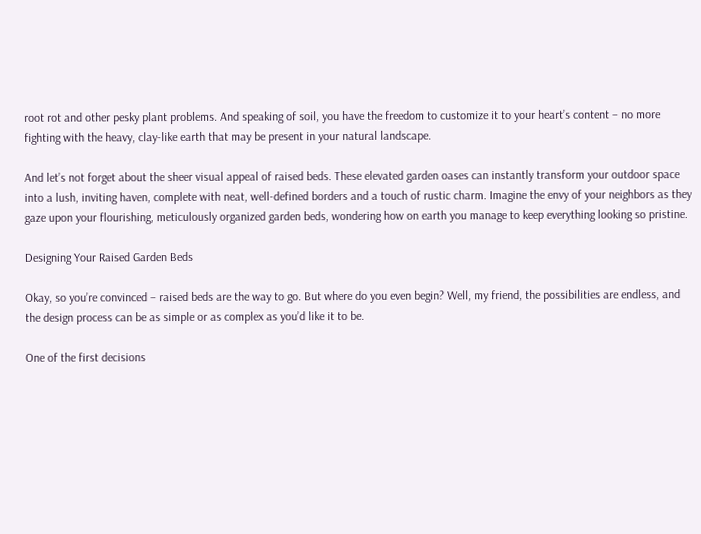root rot and other pesky plant problems. And speaking of soil, you have the freedom to customize it to your heart’s content – no more fighting with the heavy, clay-like earth that may be present in your natural landscape.

And let’s not forget about the sheer visual appeal of raised beds. These elevated garden oases can instantly transform your outdoor space into a lush, inviting haven, complete with neat, well-defined borders and a touch of rustic charm. Imagine the envy of your neighbors as they gaze upon your flourishing, meticulously organized garden beds, wondering how on earth you manage to keep everything looking so pristine.

Designing Your Raised Garden Beds

Okay, so you’re convinced – raised beds are the way to go. But where do you even begin? Well, my friend, the possibilities are endless, and the design process can be as simple or as complex as you’d like it to be.

One of the first decisions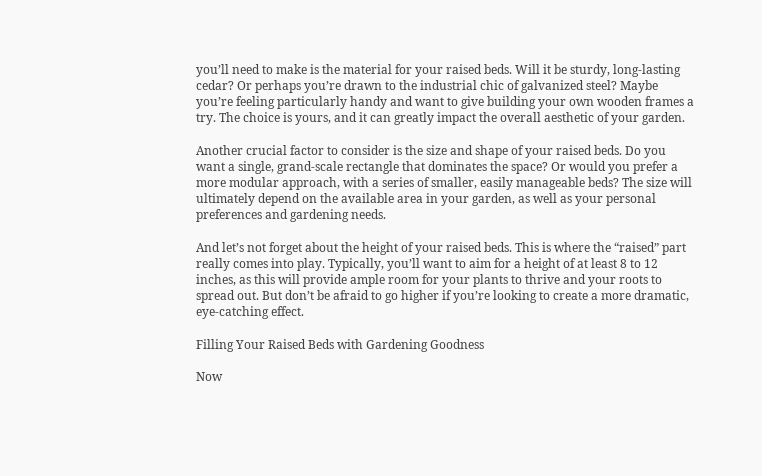you’ll need to make is the material for your raised beds. Will it be sturdy, long-lasting cedar? Or perhaps you’re drawn to the industrial chic of galvanized steel? Maybe you’re feeling particularly handy and want to give building your own wooden frames a try. The choice is yours, and it can greatly impact the overall aesthetic of your garden.

Another crucial factor to consider is the size and shape of your raised beds. Do you want a single, grand-scale rectangle that dominates the space? Or would you prefer a more modular approach, with a series of smaller, easily manageable beds? The size will ultimately depend on the available area in your garden, as well as your personal preferences and gardening needs.

And let’s not forget about the height of your raised beds. This is where the “raised” part really comes into play. Typically, you’ll want to aim for a height of at least 8 to 12 inches, as this will provide ample room for your plants to thrive and your roots to spread out. But don’t be afraid to go higher if you’re looking to create a more dramatic, eye-catching effect.

Filling Your Raised Beds with Gardening Goodness

Now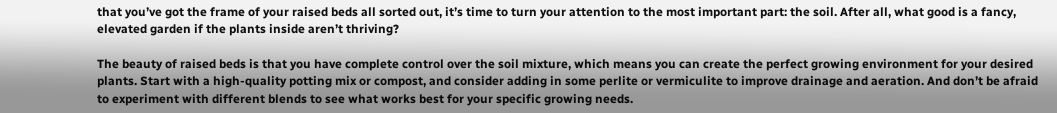that you’ve got the frame of your raised beds all sorted out, it’s time to turn your attention to the most important part: the soil. After all, what good is a fancy, elevated garden if the plants inside aren’t thriving?

The beauty of raised beds is that you have complete control over the soil mixture, which means you can create the perfect growing environment for your desired plants. Start with a high-quality potting mix or compost, and consider adding in some perlite or vermiculite to improve drainage and aeration. And don’t be afraid to experiment with different blends to see what works best for your specific growing needs.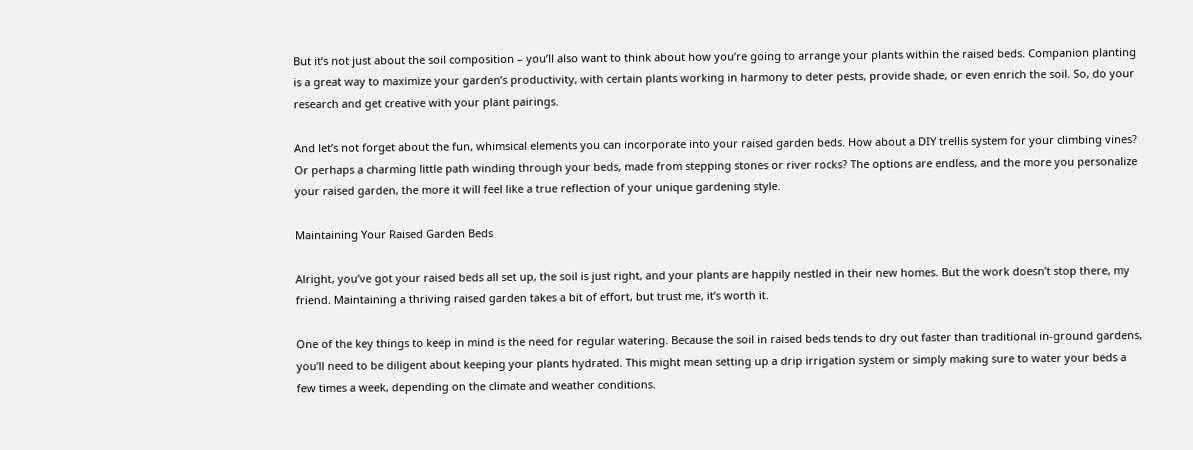But it’s not just about the soil composition – you’ll also want to think about how you’re going to arrange your plants within the raised beds. Companion planting is a great way to maximize your garden’s productivity, with certain plants working in harmony to deter pests, provide shade, or even enrich the soil. So, do your research and get creative with your plant pairings.

And let’s not forget about the fun, whimsical elements you can incorporate into your raised garden beds. How about a DIY trellis system for your climbing vines? Or perhaps a charming little path winding through your beds, made from stepping stones or river rocks? The options are endless, and the more you personalize your raised garden, the more it will feel like a true reflection of your unique gardening style.

Maintaining Your Raised Garden Beds

Alright, you’ve got your raised beds all set up, the soil is just right, and your plants are happily nestled in their new homes. But the work doesn’t stop there, my friend. Maintaining a thriving raised garden takes a bit of effort, but trust me, it’s worth it.

One of the key things to keep in mind is the need for regular watering. Because the soil in raised beds tends to dry out faster than traditional in-ground gardens, you’ll need to be diligent about keeping your plants hydrated. This might mean setting up a drip irrigation system or simply making sure to water your beds a few times a week, depending on the climate and weather conditions.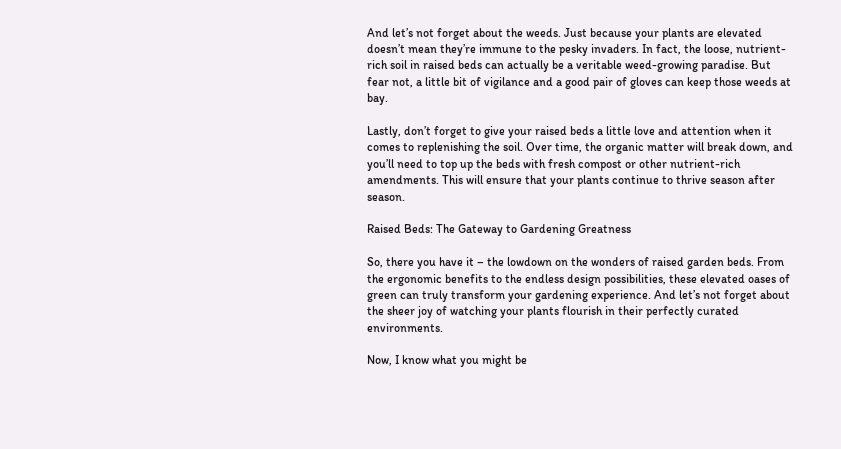And let’s not forget about the weeds. Just because your plants are elevated doesn’t mean they’re immune to the pesky invaders. In fact, the loose, nutrient-rich soil in raised beds can actually be a veritable weed-growing paradise. But fear not, a little bit of vigilance and a good pair of gloves can keep those weeds at bay.

Lastly, don’t forget to give your raised beds a little love and attention when it comes to replenishing the soil. Over time, the organic matter will break down, and you’ll need to top up the beds with fresh compost or other nutrient-rich amendments. This will ensure that your plants continue to thrive season after season.

Raised Beds: The Gateway to Gardening Greatness

So, there you have it – the lowdown on the wonders of raised garden beds. From the ergonomic benefits to the endless design possibilities, these elevated oases of green can truly transform your gardening experience. And let’s not forget about the sheer joy of watching your plants flourish in their perfectly curated environments.

Now, I know what you might be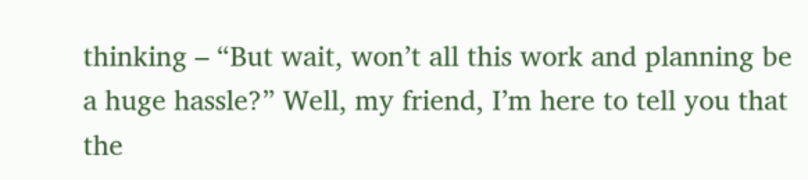thinking – “But wait, won’t all this work and planning be a huge hassle?” Well, my friend, I’m here to tell you that the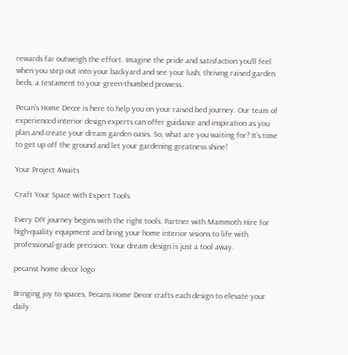rewards far outweigh the effort. Imagine the pride and satisfaction you’ll feel when you step out into your backyard and see your lush, thriving raised garden beds, a testament to your green-thumbed prowess.

Pecan’s Home Decor is here to help you on your raised bed journey. Our team of experienced interior design experts can offer guidance and inspiration as you plan and create your dream garden oasis. So, what are you waiting for? It’s time to get up off the ground and let your gardening greatness shine!

Your Project Awaits

Craft Your Space with Expert Tools

Every DIY journey begins with the right tools. Partner with Mammoth Hire for high-quality equipment and bring your home interior visions to life with professional-grade precision. Your dream design is just a tool away.

pecanst home decor logo

Bringing joy to spaces, Pecans Home Decor crafts each design to elevate your daily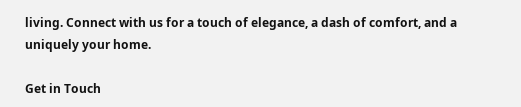living. Connect with us for a touch of elegance, a dash of comfort, and a uniquely your home.

Get in Touch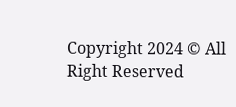Copyright 2024 © All Right Reserved